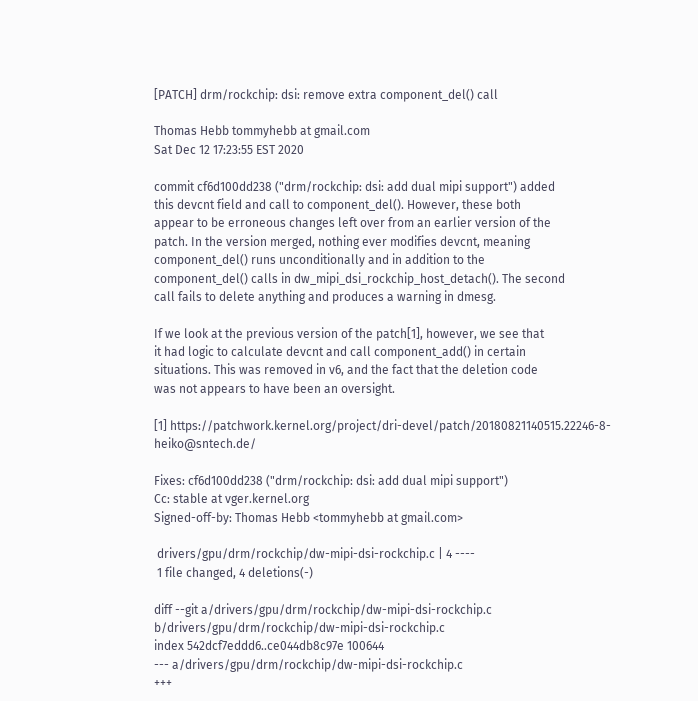[PATCH] drm/rockchip: dsi: remove extra component_del() call

Thomas Hebb tommyhebb at gmail.com
Sat Dec 12 17:23:55 EST 2020

commit cf6d100dd238 ("drm/rockchip: dsi: add dual mipi support") added
this devcnt field and call to component_del(). However, these both
appear to be erroneous changes left over from an earlier version of the
patch. In the version merged, nothing ever modifies devcnt, meaning
component_del() runs unconditionally and in addition to the
component_del() calls in dw_mipi_dsi_rockchip_host_detach(). The second
call fails to delete anything and produces a warning in dmesg.

If we look at the previous version of the patch[1], however, we see that
it had logic to calculate devcnt and call component_add() in certain
situations. This was removed in v6, and the fact that the deletion code
was not appears to have been an oversight.

[1] https://patchwork.kernel.org/project/dri-devel/patch/20180821140515.22246-8-heiko@sntech.de/

Fixes: cf6d100dd238 ("drm/rockchip: dsi: add dual mipi support")
Cc: stable at vger.kernel.org
Signed-off-by: Thomas Hebb <tommyhebb at gmail.com>

 drivers/gpu/drm/rockchip/dw-mipi-dsi-rockchip.c | 4 ----
 1 file changed, 4 deletions(-)

diff --git a/drivers/gpu/drm/rockchip/dw-mipi-dsi-rockchip.c b/drivers/gpu/drm/rockchip/dw-mipi-dsi-rockchip.c
index 542dcf7eddd6..ce044db8c97e 100644
--- a/drivers/gpu/drm/rockchip/dw-mipi-dsi-rockchip.c
+++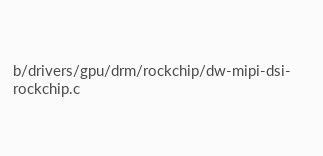b/drivers/gpu/drm/rockchip/dw-mipi-dsi-rockchip.c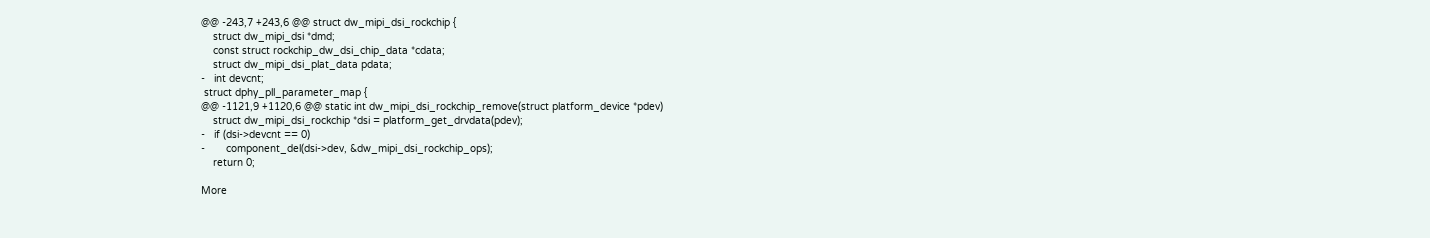@@ -243,7 +243,6 @@ struct dw_mipi_dsi_rockchip {
    struct dw_mipi_dsi *dmd;
    const struct rockchip_dw_dsi_chip_data *cdata;
    struct dw_mipi_dsi_plat_data pdata;
-   int devcnt;
 struct dphy_pll_parameter_map {
@@ -1121,9 +1120,6 @@ static int dw_mipi_dsi_rockchip_remove(struct platform_device *pdev)
    struct dw_mipi_dsi_rockchip *dsi = platform_get_drvdata(pdev);
-   if (dsi->devcnt == 0)
-       component_del(dsi->dev, &dw_mipi_dsi_rockchip_ops);
    return 0;

More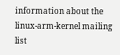information about the linux-arm-kernel mailing list